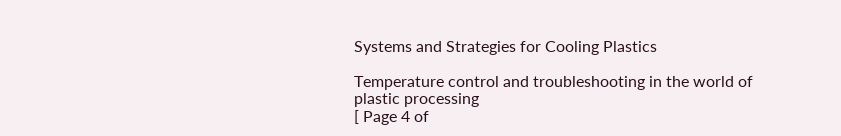Systems and Strategies for Cooling Plastics

Temperature control and troubleshooting in the world of plastic processing
[ Page 4 of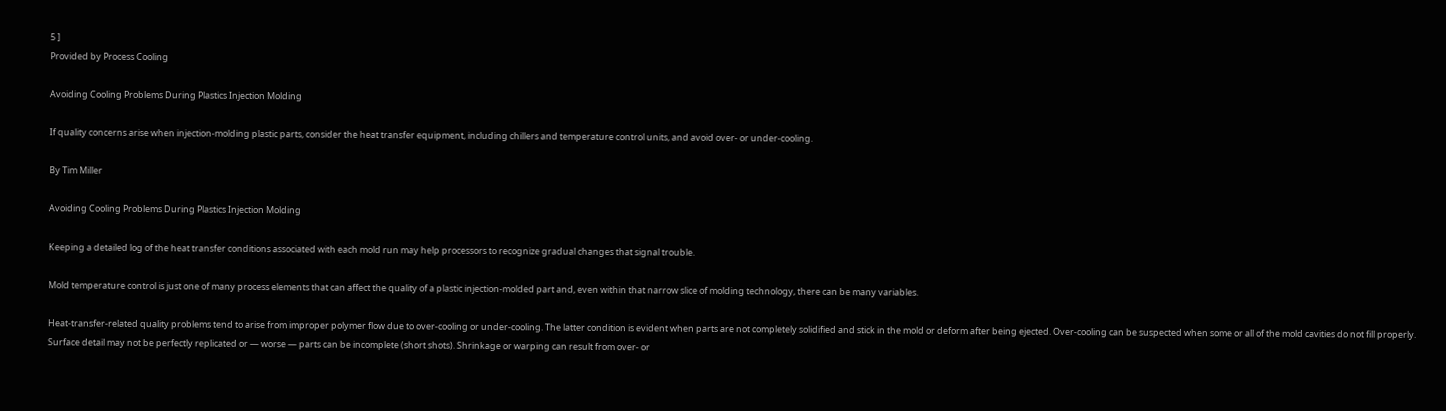5 ]
Provided by Process Cooling

Avoiding Cooling Problems During Plastics Injection Molding

If quality concerns arise when injection-molding plastic parts, consider the heat transfer equipment, including chillers and temperature control units, and avoid over- or under-cooling.

By Tim Miller

Avoiding Cooling Problems During Plastics Injection Molding

Keeping a detailed log of the heat transfer conditions associated with each mold run may help processors to recognize gradual changes that signal trouble.

Mold temperature control is just one of many process elements that can affect the quality of a plastic injection-molded part and, even within that narrow slice of molding technology, there can be many variables.

Heat-transfer-related quality problems tend to arise from improper polymer flow due to over-cooling or under-cooling. The latter condition is evident when parts are not completely solidified and stick in the mold or deform after being ejected. Over-cooling can be suspected when some or all of the mold cavities do not fill properly. Surface detail may not be perfectly replicated or — worse — parts can be incomplete (short shots). Shrinkage or warping can result from over- or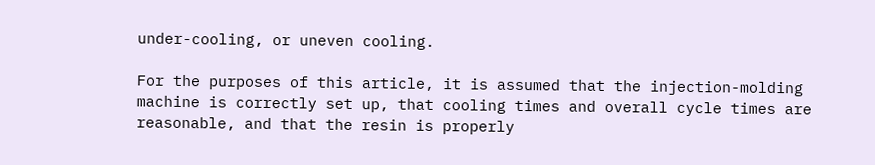under-cooling, or uneven cooling.

For the purposes of this article, it is assumed that the injection-molding machine is correctly set up, that cooling times and overall cycle times are reasonable, and that the resin is properly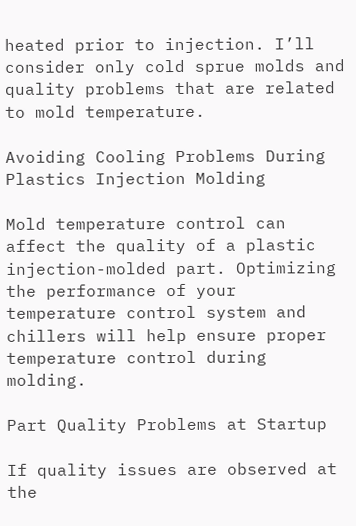heated prior to injection. I’ll consider only cold sprue molds and quality problems that are related to mold temperature.

Avoiding Cooling Problems During Plastics Injection Molding

Mold temperature control can affect the quality of a plastic injection-molded part. Optimizing the performance of your temperature control system and chillers will help ensure proper temperature control during molding.

Part Quality Problems at Startup

If quality issues are observed at the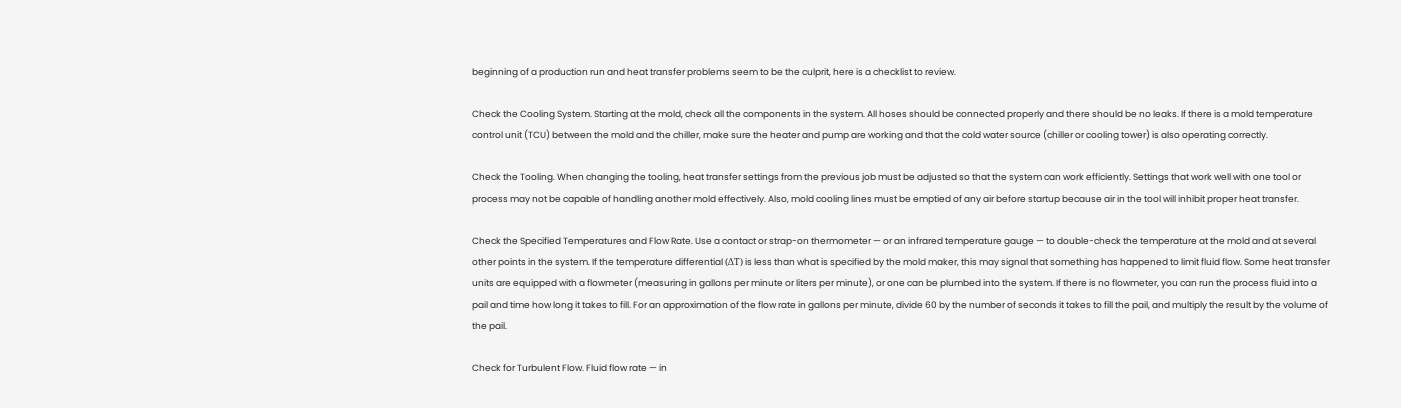beginning of a production run and heat transfer problems seem to be the culprit, here is a checklist to review.

Check the Cooling System. Starting at the mold, check all the components in the system. All hoses should be connected properly and there should be no leaks. If there is a mold temperature control unit (TCU) between the mold and the chiller, make sure the heater and pump are working and that the cold water source (chiller or cooling tower) is also operating correctly.

Check the Tooling. When changing the tooling, heat transfer settings from the previous job must be adjusted so that the system can work efficiently. Settings that work well with one tool or process may not be capable of handling another mold effectively. Also, mold cooling lines must be emptied of any air before startup because air in the tool will inhibit proper heat transfer.

Check the Specified Temperatures and Flow Rate. Use a contact or strap-on thermometer — or an infrared temperature gauge — to double-check the temperature at the mold and at several other points in the system. If the temperature differential (ΔT) is less than what is specified by the mold maker, this may signal that something has happened to limit fluid flow. Some heat transfer units are equipped with a flowmeter (measuring in gallons per minute or liters per minute), or one can be plumbed into the system. If there is no flowmeter, you can run the process fluid into a pail and time how long it takes to fill. For an approximation of the flow rate in gallons per minute, divide 60 by the number of seconds it takes to fill the pail, and multiply the result by the volume of the pail.

Check for Turbulent Flow. Fluid flow rate — in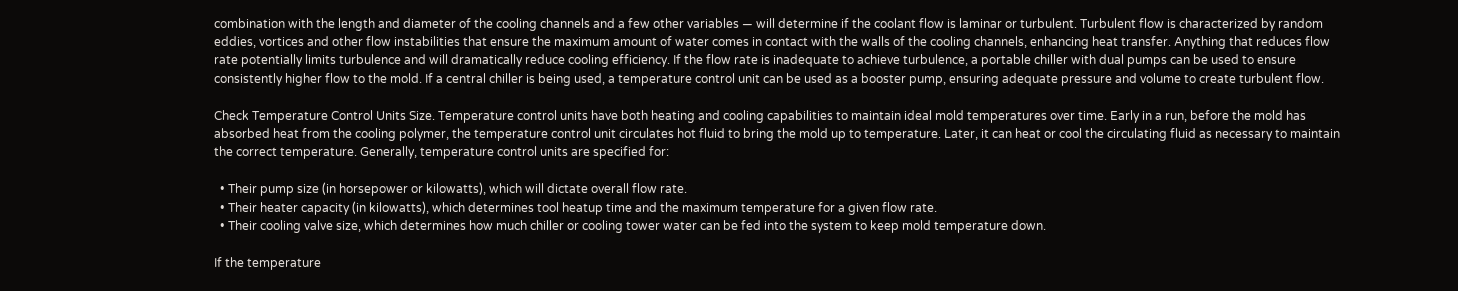combination with the length and diameter of the cooling channels and a few other variables — will determine if the coolant flow is laminar or turbulent. Turbulent flow is characterized by random eddies, vortices and other flow instabilities that ensure the maximum amount of water comes in contact with the walls of the cooling channels, enhancing heat transfer. Anything that reduces flow rate potentially limits turbulence and will dramatically reduce cooling efficiency. If the flow rate is inadequate to achieve turbulence, a portable chiller with dual pumps can be used to ensure consistently higher flow to the mold. If a central chiller is being used, a temperature control unit can be used as a booster pump, ensuring adequate pressure and volume to create turbulent flow.

Check Temperature Control Units Size. Temperature control units have both heating and cooling capabilities to maintain ideal mold temperatures over time. Early in a run, before the mold has absorbed heat from the cooling polymer, the temperature control unit circulates hot fluid to bring the mold up to temperature. Later, it can heat or cool the circulating fluid as necessary to maintain the correct temperature. Generally, temperature control units are specified for:

  • Their pump size (in horsepower or kilowatts), which will dictate overall flow rate.
  • Their heater capacity (in kilowatts), which determines tool heatup time and the maximum temperature for a given flow rate.
  • Their cooling valve size, which determines how much chiller or cooling tower water can be fed into the system to keep mold temperature down.

If the temperature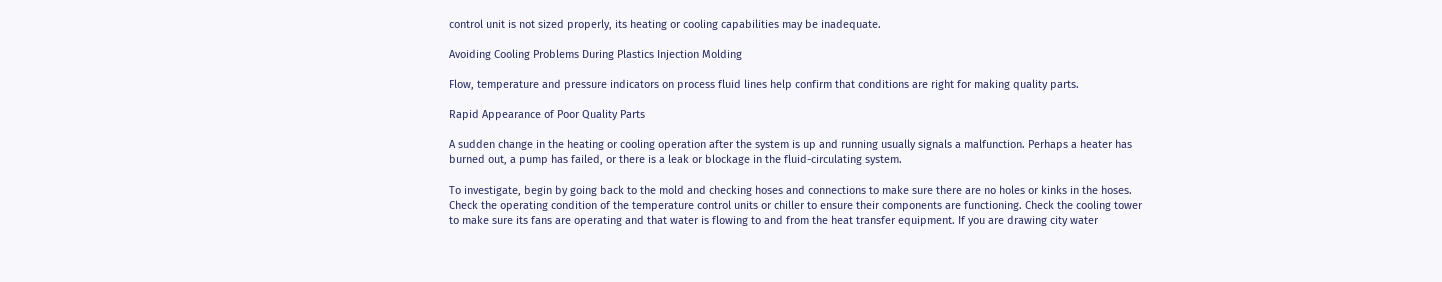control unit is not sized properly, its heating or cooling capabilities may be inadequate.

Avoiding Cooling Problems During Plastics Injection Molding

Flow, temperature and pressure indicators on process fluid lines help confirm that conditions are right for making quality parts.

Rapid Appearance of Poor Quality Parts

A sudden change in the heating or cooling operation after the system is up and running usually signals a malfunction. Perhaps a heater has burned out, a pump has failed, or there is a leak or blockage in the fluid-circulating system.

To investigate, begin by going back to the mold and checking hoses and connections to make sure there are no holes or kinks in the hoses. Check the operating condition of the temperature control units or chiller to ensure their components are functioning. Check the cooling tower to make sure its fans are operating and that water is flowing to and from the heat transfer equipment. If you are drawing city water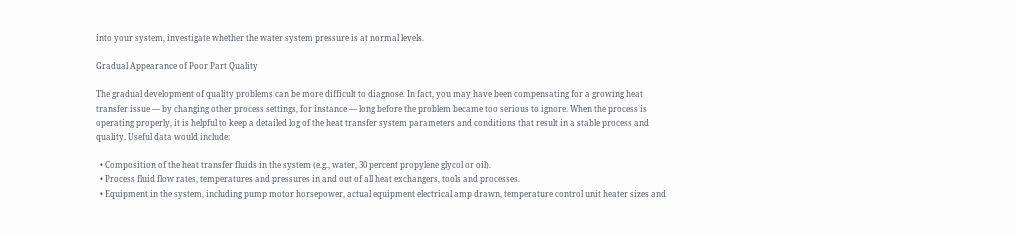into your system, investigate whether the water system pressure is at normal levels.

Gradual Appearance of Poor Part Quality

The gradual development of quality problems can be more difficult to diagnose. In fact, you may have been compensating for a growing heat transfer issue — by changing other process settings, for instance — long before the problem became too serious to ignore. When the process is operating properly, it is helpful to keep a detailed log of the heat transfer system parameters and conditions that result in a stable process and quality. Useful data would include:

  • Composition of the heat transfer fluids in the system (e.g., water, 30 percent propylene glycol or oil).
  • Process fluid flow rates, temperatures and pressures in and out of all heat exchangers, tools and processes.
  • Equipment in the system, including pump motor horsepower, actual equipment electrical amp drawn, temperature control unit heater sizes and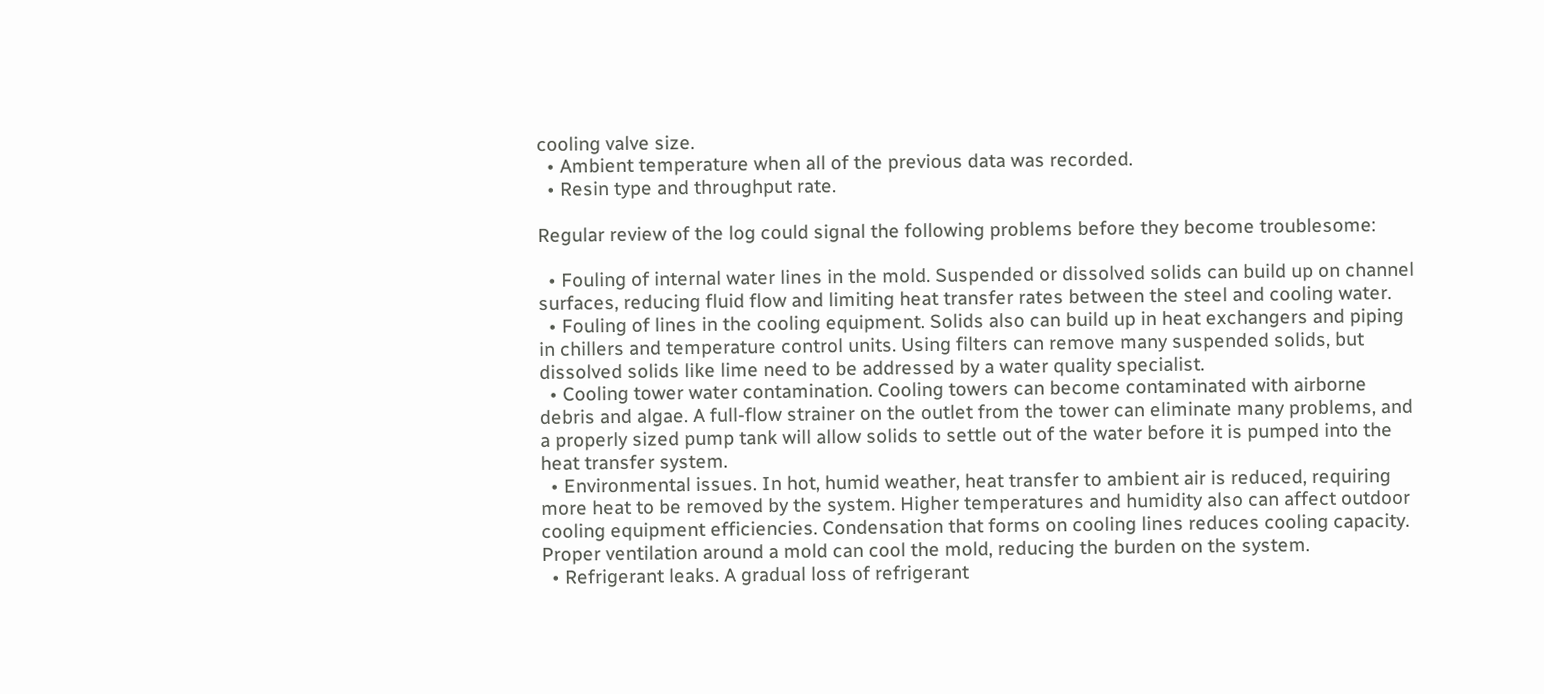cooling valve size.
  • Ambient temperature when all of the previous data was recorded.
  • Resin type and throughput rate.

Regular review of the log could signal the following problems before they become troublesome:

  • Fouling of internal water lines in the mold. Suspended or dissolved solids can build up on channel surfaces, reducing fluid flow and limiting heat transfer rates between the steel and cooling water.
  • Fouling of lines in the cooling equipment. Solids also can build up in heat exchangers and piping in chillers and temperature control units. Using filters can remove many suspended solids, but dissolved solids like lime need to be addressed by a water quality specialist.
  • Cooling tower water contamination. Cooling towers can become contaminated with airborne debris and algae. A full-flow strainer on the outlet from the tower can eliminate many problems, and a properly sized pump tank will allow solids to settle out of the water before it is pumped into the heat transfer system.
  • Environmental issues. In hot, humid weather, heat transfer to ambient air is reduced, requiring more heat to be removed by the system. Higher temperatures and humidity also can affect outdoor cooling equipment efficiencies. Condensation that forms on cooling lines reduces cooling capacity. Proper ventilation around a mold can cool the mold, reducing the burden on the system.
  • Refrigerant leaks. A gradual loss of refrigerant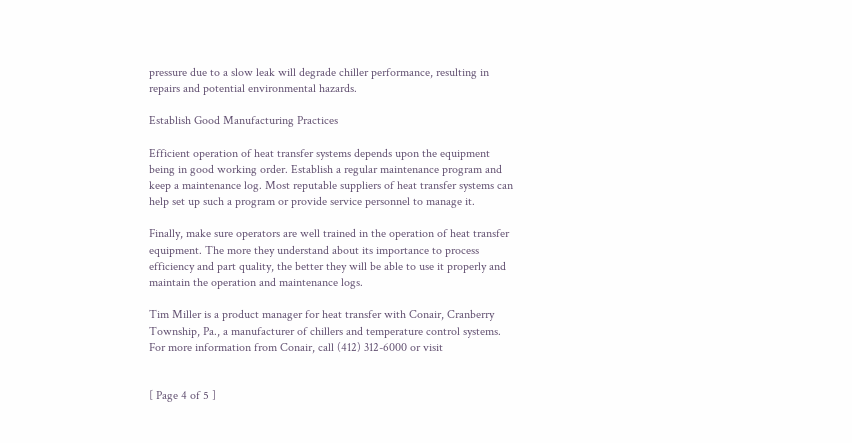pressure due to a slow leak will degrade chiller performance, resulting in repairs and potential environmental hazards.

Establish Good Manufacturing Practices

Efficient operation of heat transfer systems depends upon the equipment being in good working order. Establish a regular maintenance program and keep a maintenance log. Most reputable suppliers of heat transfer systems can help set up such a program or provide service personnel to manage it.

Finally, make sure operators are well trained in the operation of heat transfer equipment. The more they understand about its importance to process efficiency and part quality, the better they will be able to use it properly and maintain the operation and maintenance logs.

Tim Miller is a product manager for heat transfer with Conair, Cranberry Township, Pa., a manufacturer of chillers and temperature control systems. For more information from Conair, call (412) 312-6000 or visit


[ Page 4 of 5 ]